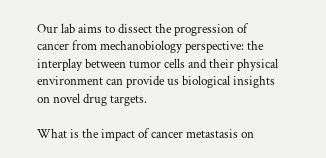Our lab aims to dissect the progression of cancer from mechanobiology perspective: the interplay between tumor cells and their physical environment can provide us biological insights on novel drug targets.

What is the impact of cancer metastasis on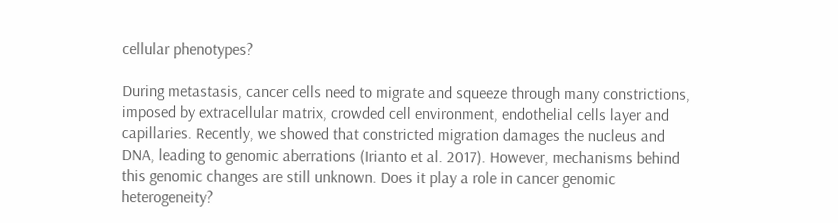cellular phenotypes?

During metastasis, cancer cells need to migrate and squeeze through many constrictions, imposed by extracellular matrix, crowded cell environment, endothelial cells layer and capillaries. Recently, we showed that constricted migration damages the nucleus and DNA, leading to genomic aberrations (Irianto et al. 2017). However, mechanisms behind this genomic changes are still unknown. Does it play a role in cancer genomic heterogeneity?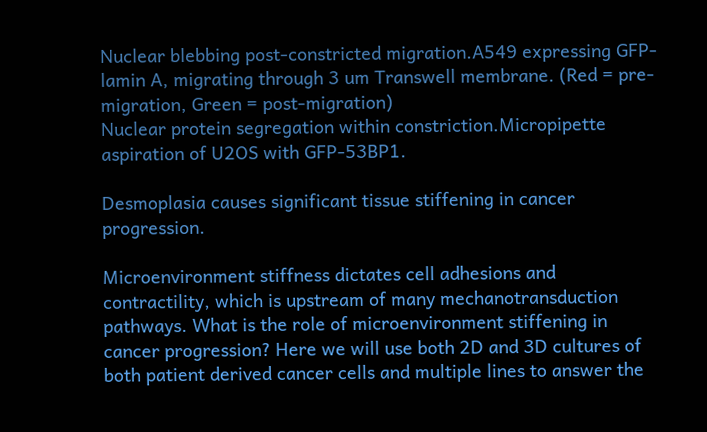Nuclear blebbing post-constricted migration.A549 expressing GFP-lamin A, migrating through 3 um Transwell membrane. (Red = pre-migration, Green = post-migration)
Nuclear protein segregation within constriction.Micropipette aspiration of U2OS with GFP-53BP1.

Desmoplasia causes significant tissue stiffening in cancer progression.

Microenvironment stiffness dictates cell adhesions and contractility, which is upstream of many mechanotransduction pathways. What is the role of microenvironment stiffening in cancer progression? Here we will use both 2D and 3D cultures of both patient derived cancer cells and multiple lines to answer the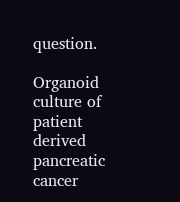question.

Organoid culture of patient derived pancreatic cancer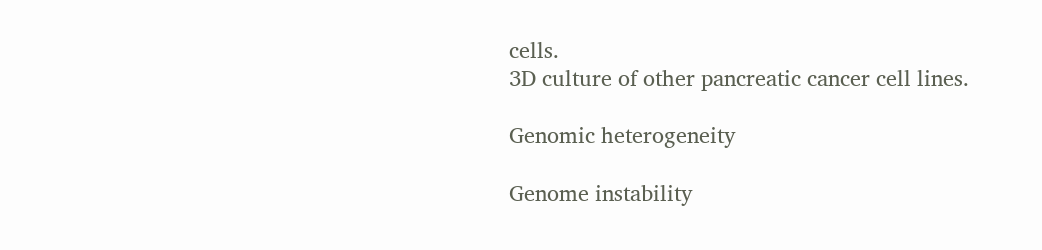cells.
3D culture of other pancreatic cancer cell lines.

Genomic heterogeneity

Genome instability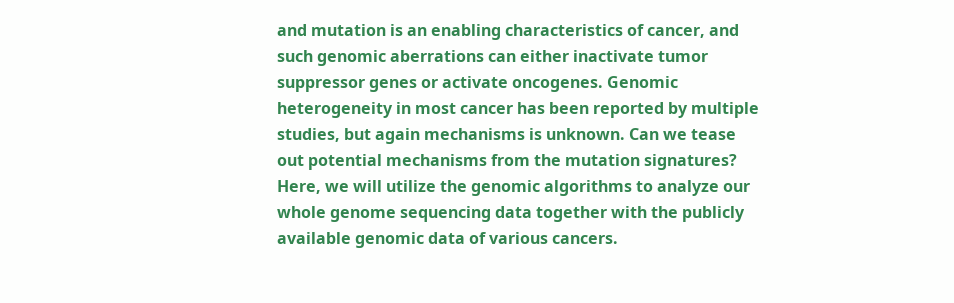and mutation is an enabling characteristics of cancer, and such genomic aberrations can either inactivate tumor suppressor genes or activate oncogenes. Genomic heterogeneity in most cancer has been reported by multiple studies, but again mechanisms is unknown. Can we tease out potential mechanisms from the mutation signatures? Here, we will utilize the genomic algorithms to analyze our whole genome sequencing data together with the publicly available genomic data of various cancers.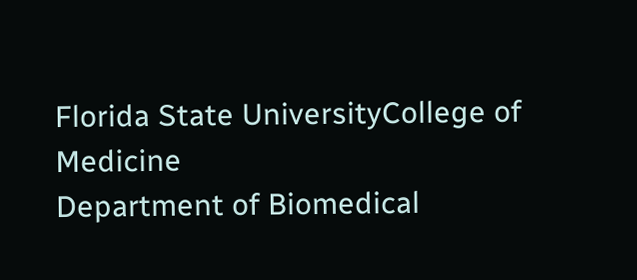Florida State UniversityCollege of Medicine
Department of Biomedical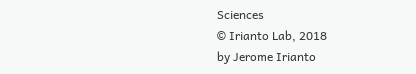Sciences
© Irianto Lab, 2018
by Jerome Irianto